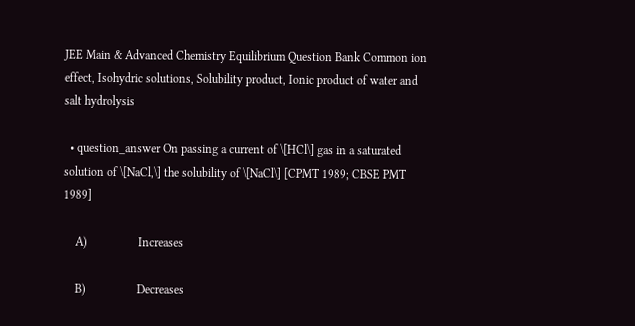JEE Main & Advanced Chemistry Equilibrium Question Bank Common ion effect, Isohydric solutions, Solubility product, Ionic product of water and salt hydrolysis

  • question_answer On passing a current of \[HCl\] gas in a saturated solution of \[NaCl,\] the solubility of \[NaCl\] [CPMT 1989; CBSE PMT 1989]

    A)                 Increases

    B)                 Decreases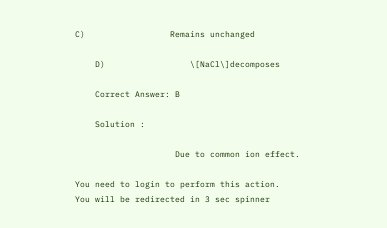C)                 Remains unchanged

    D)                 \[NaCl\]decomposes

    Correct Answer: B

    Solution :

                    Due to common ion effect.

You need to login to perform this action.
You will be redirected in 3 sec spinner